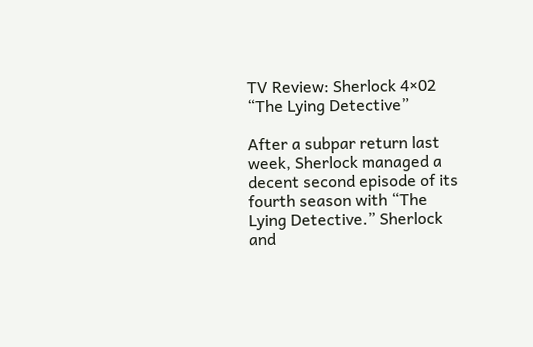TV Review: Sherlock 4×02 “The Lying Detective”

After a subpar return last week, Sherlock managed a decent second episode of its fourth season with “The Lying Detective.” Sherlock and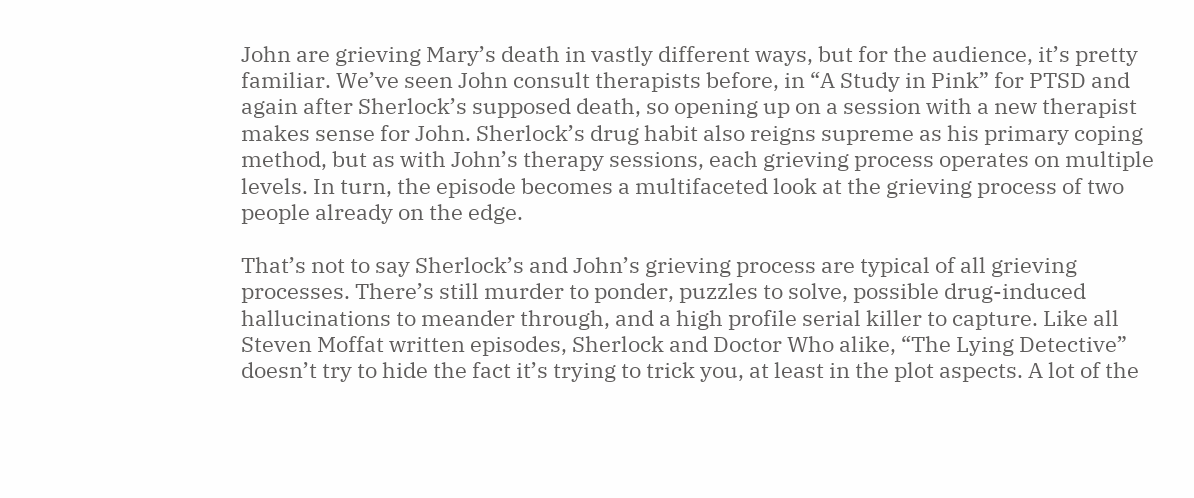John are grieving Mary’s death in vastly different ways, but for the audience, it’s pretty familiar. We’ve seen John consult therapists before, in “A Study in Pink” for PTSD and again after Sherlock’s supposed death, so opening up on a session with a new therapist makes sense for John. Sherlock’s drug habit also reigns supreme as his primary coping method, but as with John’s therapy sessions, each grieving process operates on multiple levels. In turn, the episode becomes a multifaceted look at the grieving process of two people already on the edge.

That’s not to say Sherlock’s and John’s grieving process are typical of all grieving processes. There’s still murder to ponder, puzzles to solve, possible drug-induced hallucinations to meander through, and a high profile serial killer to capture. Like all Steven Moffat written episodes, Sherlock and Doctor Who alike, “The Lying Detective” doesn’t try to hide the fact it’s trying to trick you, at least in the plot aspects. A lot of the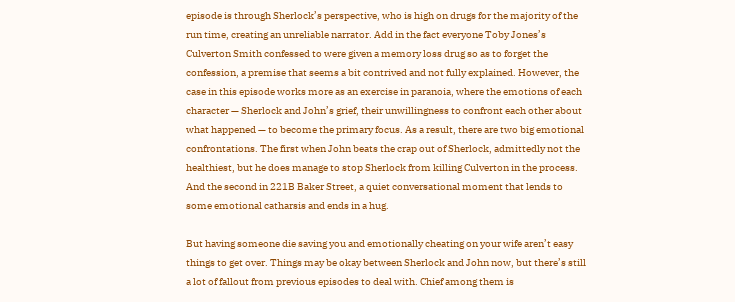episode is through Sherlock’s perspective, who is high on drugs for the majority of the run time, creating an unreliable narrator. Add in the fact everyone Toby Jones’s Culverton Smith confessed to were given a memory loss drug so as to forget the confession, a premise that seems a bit contrived and not fully explained. However, the case in this episode works more as an exercise in paranoia, where the emotions of each character — Sherlock and John’s grief, their unwillingness to confront each other about what happened — to become the primary focus. As a result, there are two big emotional confrontations. The first when John beats the crap out of Sherlock, admittedly not the healthiest, but he does manage to stop Sherlock from killing Culverton in the process. And the second in 221B Baker Street, a quiet conversational moment that lends to some emotional catharsis and ends in a hug.

But having someone die saving you and emotionally cheating on your wife aren’t easy things to get over. Things may be okay between Sherlock and John now, but there’s still a lot of fallout from previous episodes to deal with. Chief among them is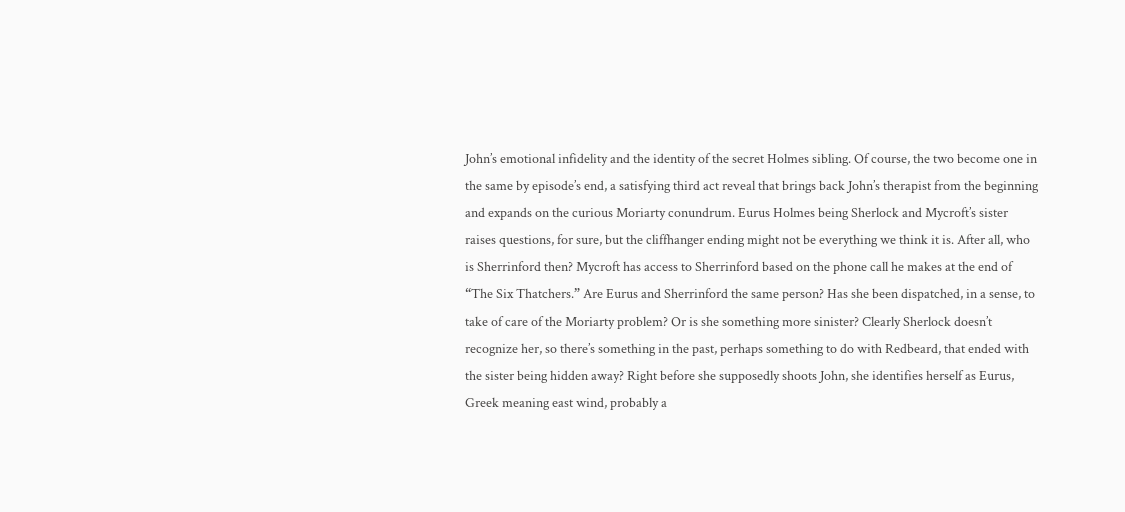John’s emotional infidelity and the identity of the secret Holmes sibling. Of course, the two become one in the same by episode’s end, a satisfying third act reveal that brings back John’s therapist from the beginning and expands on the curious Moriarty conundrum. Eurus Holmes being Sherlock and Mycroft’s sister raises questions, for sure, but the cliffhanger ending might not be everything we think it is. After all, who is Sherrinford then? Mycroft has access to Sherrinford based on the phone call he makes at the end of “The Six Thatchers.” Are Eurus and Sherrinford the same person? Has she been dispatched, in a sense, to take of care of the Moriarty problem? Or is she something more sinister? Clearly Sherlock doesn’t recognize her, so there’s something in the past, perhaps something to do with Redbeard, that ended with the sister being hidden away? Right before she supposedly shoots John, she identifies herself as Eurus, Greek meaning east wind, probably a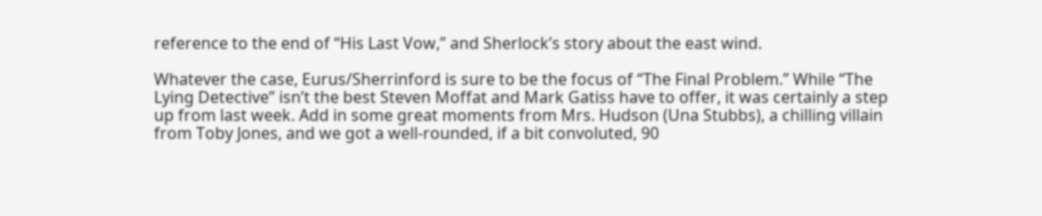reference to the end of “His Last Vow,” and Sherlock’s story about the east wind.

Whatever the case, Eurus/Sherrinford is sure to be the focus of “The Final Problem.” While “The Lying Detective” isn’t the best Steven Moffat and Mark Gatiss have to offer, it was certainly a step up from last week. Add in some great moments from Mrs. Hudson (Una Stubbs), a chilling villain from Toby Jones, and we got a well-rounded, if a bit convoluted, 90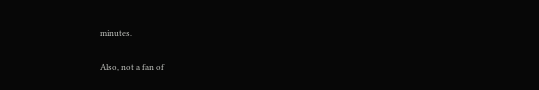minutes.

Also, not a fan of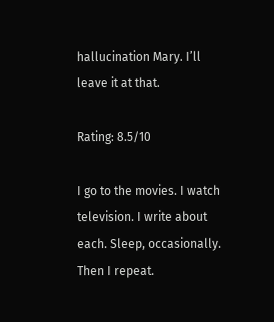hallucination Mary. I’ll leave it at that.

Rating: 8.5/10

I go to the movies. I watch television. I write about each. Sleep, occasionally. Then I repeat.